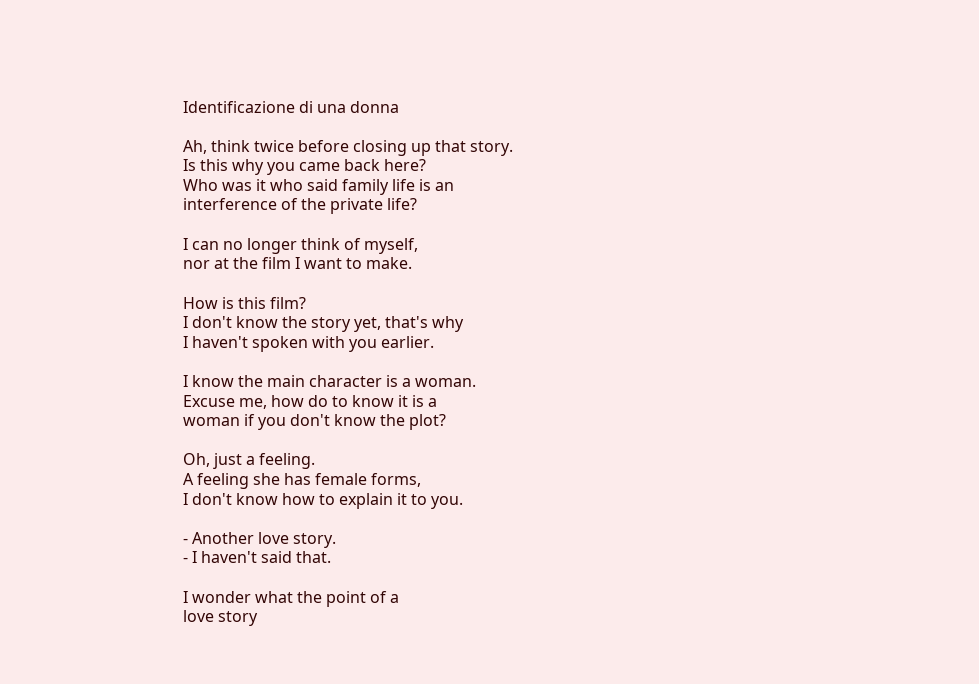Identificazione di una donna

Ah, think twice before closing up that story.
Is this why you came back here?
Who was it who said family life is an
interference of the private life?

I can no longer think of myself,
nor at the film I want to make.

How is this film?
I don't know the story yet, that's why
I haven't spoken with you earlier.

I know the main character is a woman.
Excuse me, how do to know it is a
woman if you don't know the plot?

Oh, just a feeling.
A feeling she has female forms,
I don't know how to explain it to you.

- Another love story.
- I haven't said that.

I wonder what the point of a
love story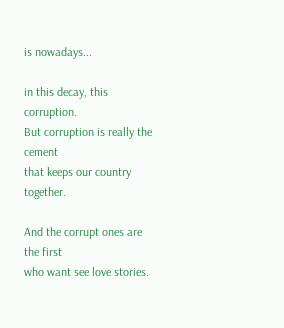is nowadays...

in this decay, this corruption.
But corruption is really the cement
that keeps our country together.

And the corrupt ones are the first
who want see love stories.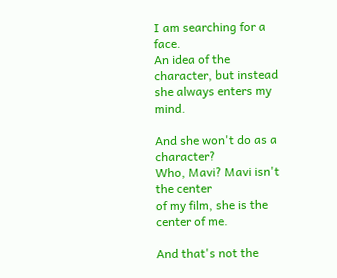I am searching for a face.
An idea of the character, but instead
she always enters my mind.

And she won't do as a character?
Who, Mavi? Mavi isn't the center
of my film, she is the center of me.

And that's not the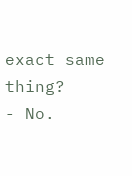exact same thing?
- No.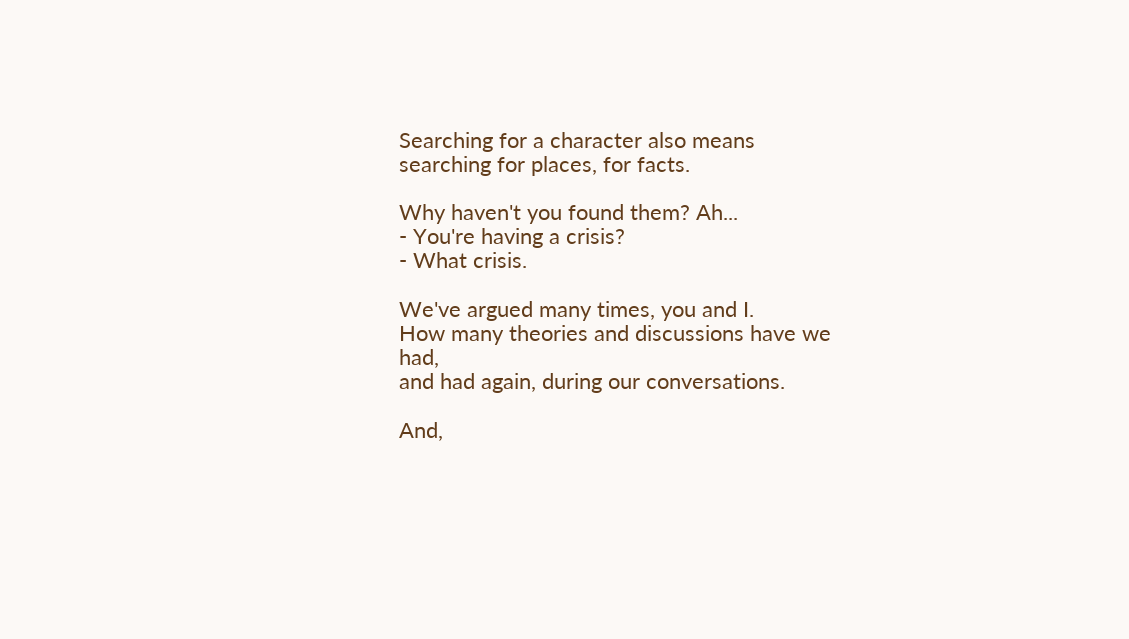Searching for a character also means
searching for places, for facts.

Why haven't you found them? Ah...
- You're having a crisis?
- What crisis.

We've argued many times, you and I.
How many theories and discussions have we had,
and had again, during our conversations.

And,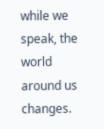while we speak, the world around us changes.